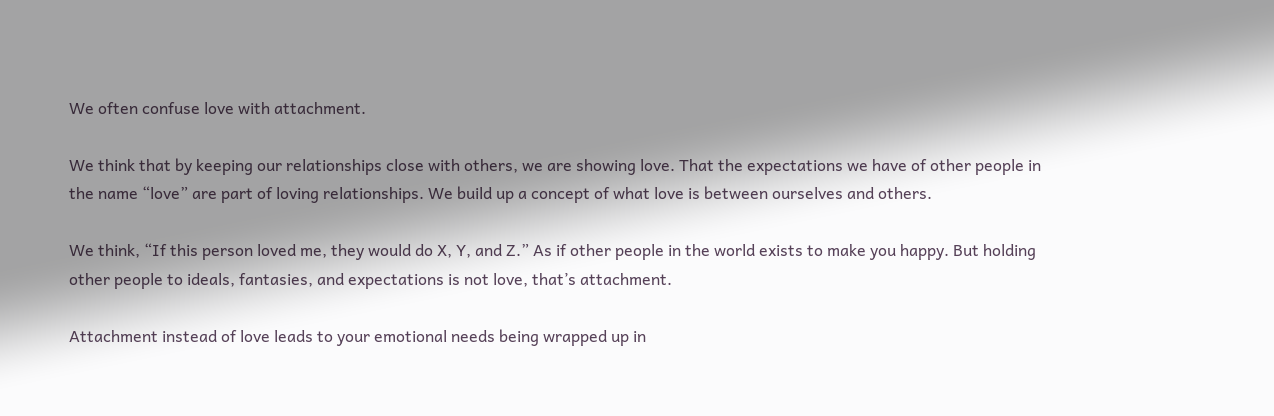We often confuse love with attachment.

We think that by keeping our relationships close with others, we are showing love. That the expectations we have of other people in the name “love” are part of loving relationships. We build up a concept of what love is between ourselves and others.

We think, “If this person loved me, they would do X, Y, and Z.” As if other people in the world exists to make you happy. But holding other people to ideals, fantasies, and expectations is not love, that’s attachment.

Attachment instead of love leads to your emotional needs being wrapped up in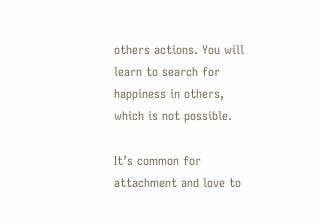others actions. You will learn to search for happiness in others, which is not possible.

It’s common for attachment and love to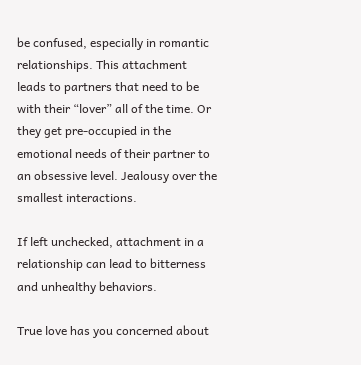be confused, especially in romantic relationships. This attachment leads to partners that need to be with their “lover” all of the time. Or they get pre-occupied in the emotional needs of their partner to an obsessive level. Jealousy over the smallest interactions.

If left unchecked, attachment in a relationship can lead to bitterness and unhealthy behaviors.

True love has you concerned about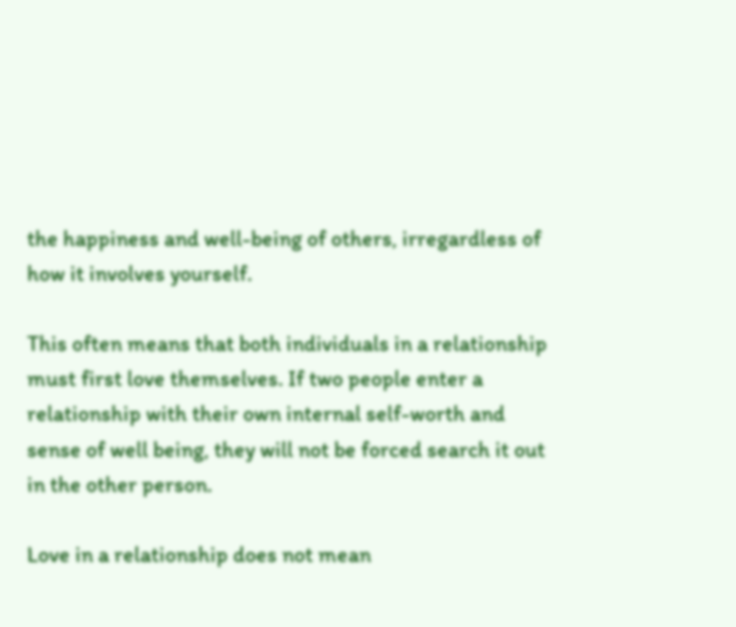the happiness and well-being of others, irregardless of how it involves yourself.

This often means that both individuals in a relationship must first love themselves. If two people enter a relationship with their own internal self-worth and sense of well being, they will not be forced search it out in the other person.

Love in a relationship does not mean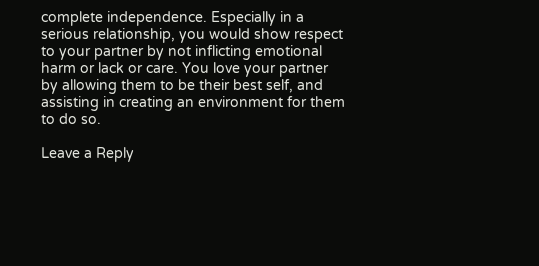complete independence. Especially in a serious relationship, you would show respect to your partner by not inflicting emotional harm or lack or care. You love your partner by allowing them to be their best self, and assisting in creating an environment for them to do so.

Leave a Reply